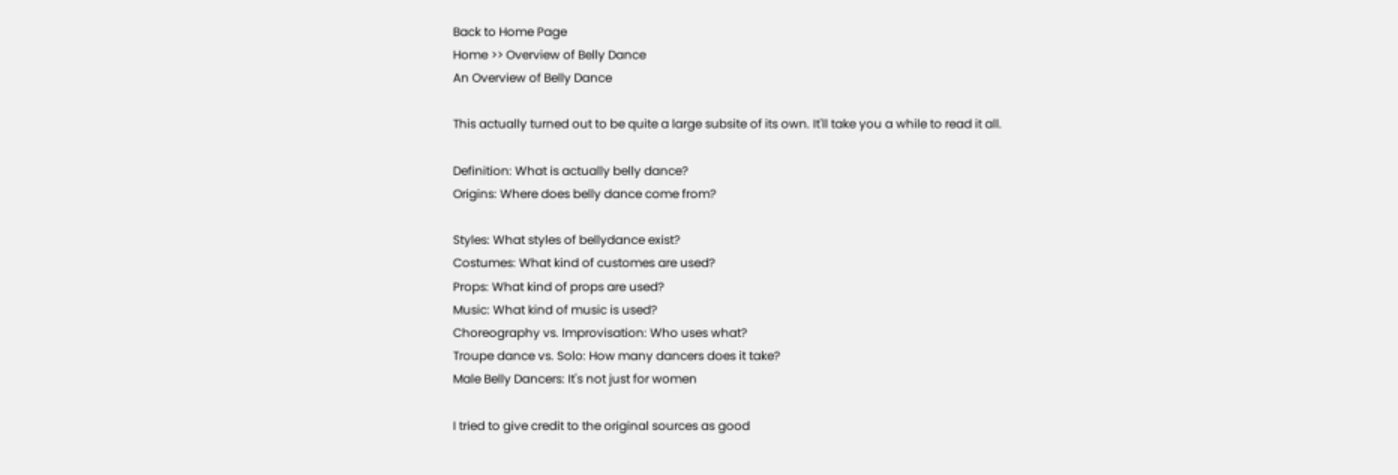Back to Home Page
Home >> Overview of Belly Dance
An Overview of Belly Dance

This actually turned out to be quite a large subsite of its own. It'll take you a while to read it all.

Definition: What is actually belly dance?
Origins: Where does belly dance come from?

Styles: What styles of bellydance exist?
Costumes: What kind of customes are used?
Props: What kind of props are used?
Music: What kind of music is used?
Choreography vs. Improvisation: Who uses what?
Troupe dance vs. Solo: How many dancers does it take?
Male Belly Dancers: It's not just for women

I tried to give credit to the original sources as good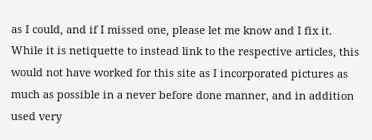as I could, and if I missed one, please let me know and I fix it. While it is netiquette to instead link to the respective articles, this would not have worked for this site as I incorporated pictures as much as possible in a never before done manner, and in addition used very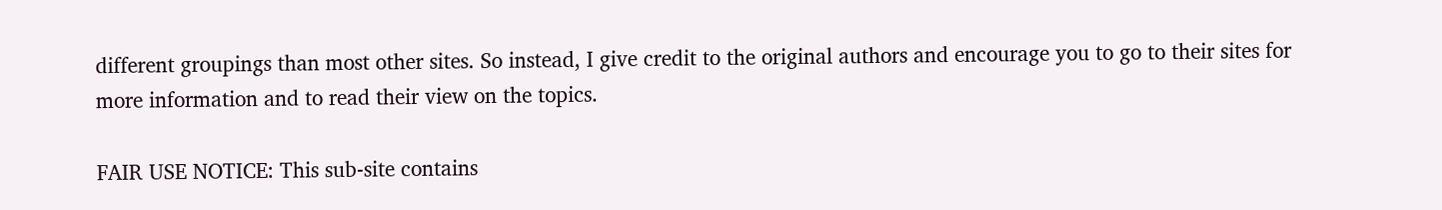different groupings than most other sites. So instead, I give credit to the original authors and encourage you to go to their sites for more information and to read their view on the topics.

FAIR USE NOTICE: This sub-site contains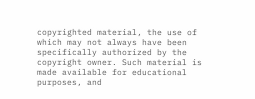copyrighted material, the use of which may not always have been specifically authorized by the copyright owner. Such material is made available for educational purposes, and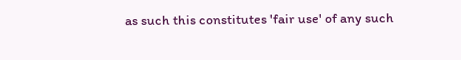as such this constitutes 'fair use' of any such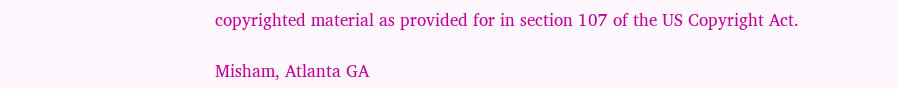copyrighted material as provided for in section 107 of the US Copyright Act.

Misham, Atlanta GA